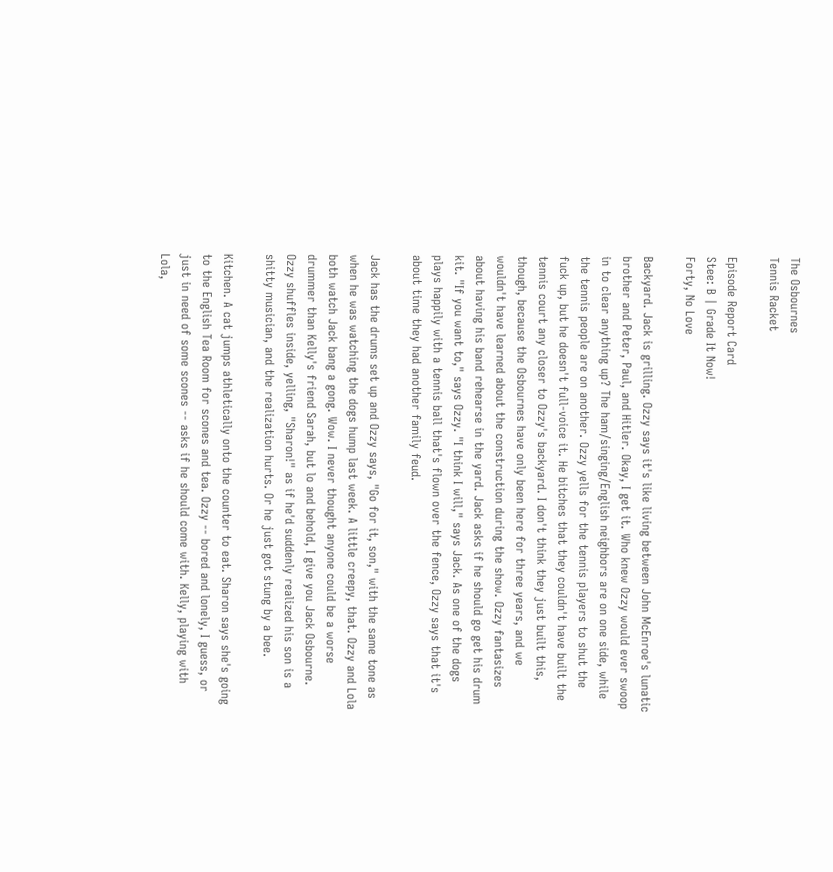The Osbournes
Tennis Racket

Episode Report Card
Stee: B | Grade It Now!
Forty, No Love

Backyard. Jack is grilling. Ozzy says it's like living between John McEnroe's lunatic brother and Peter, Paul, and Hitler. Okay, I get it. Who knew Ozzy would ever swoop in to clear anything up? The ham/singing/English neighbors are on one side, while the tennis people are on another. Ozzy yells for the tennis players to shut the fuck up, but he doesn't full-voice it. He bitches that they couldn't have built the tennis court any closer to Ozzy's backyard. I don't think they just built this, though, because the Osbournes have only been here for three years, and we wouldn't have learned about the construction during the show. Ozzy fantasizes about having his band rehearse in the yard. Jack asks if he should go get his drum kit. "If you want to," says Ozzy. "I think I will," says Jack. As one of the dogs plays happily with a tennis ball that's flown over the fence, Ozzy says that it's about time they had another family feud.

Jack has the drums set up and Ozzy says, "Go for it, son," with the same tone as when he was watching the dogs hump last week. A little creepy, that. Ozzy and Lola both watch Jack bang a gong. Wow. I never thought anyone could be a worse drummer than Kelly's friend Sarah, but lo and behold, I give you Jack Osbourne. Ozzy shuffles inside, yelling, "Sharon!" as if he'd suddenly realized his son is a shitty musician, and the realization hurts. Or he just got stung by a bee.

Kitchen. A cat jumps athletically onto the counter to eat. Sharon says she's going to the English Tea Room for scones and tea. Ozzy -- bored and lonely, I guess, or just in need of some scones -- asks if he should come with. Kelly, playing with Lola,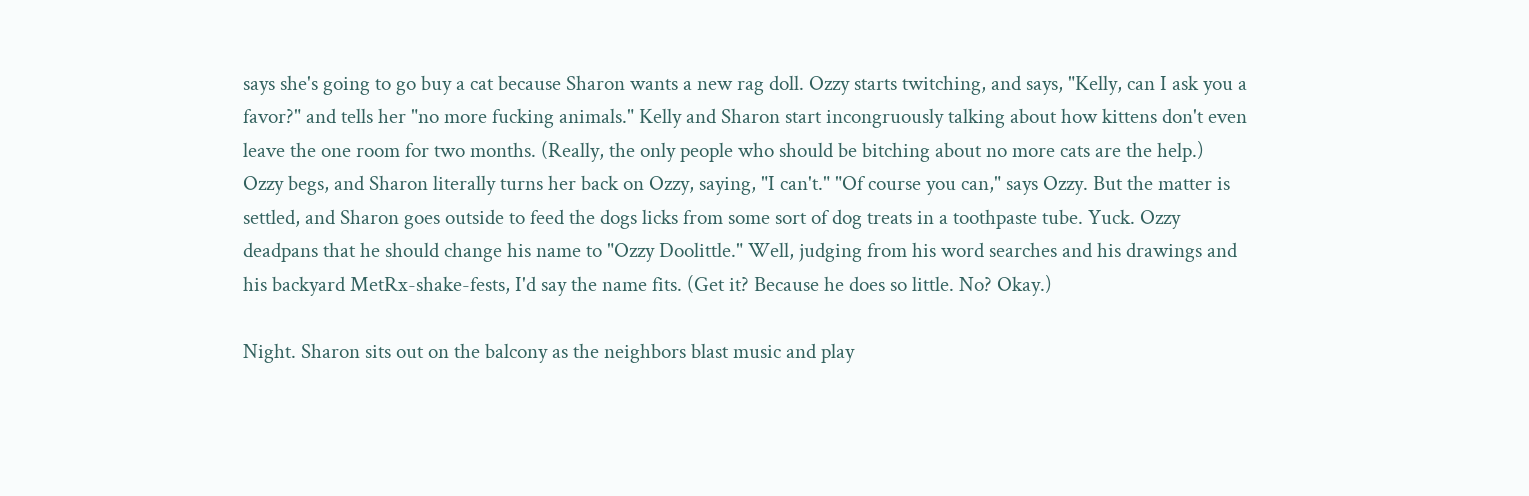says she's going to go buy a cat because Sharon wants a new rag doll. Ozzy starts twitching, and says, "Kelly, can I ask you a favor?" and tells her "no more fucking animals." Kelly and Sharon start incongruously talking about how kittens don't even leave the one room for two months. (Really, the only people who should be bitching about no more cats are the help.) Ozzy begs, and Sharon literally turns her back on Ozzy, saying, "I can't." "Of course you can," says Ozzy. But the matter is settled, and Sharon goes outside to feed the dogs licks from some sort of dog treats in a toothpaste tube. Yuck. Ozzy deadpans that he should change his name to "Ozzy Doolittle." Well, judging from his word searches and his drawings and his backyard MetRx-shake-fests, I'd say the name fits. (Get it? Because he does so little. No? Okay.)

Night. Sharon sits out on the balcony as the neighbors blast music and play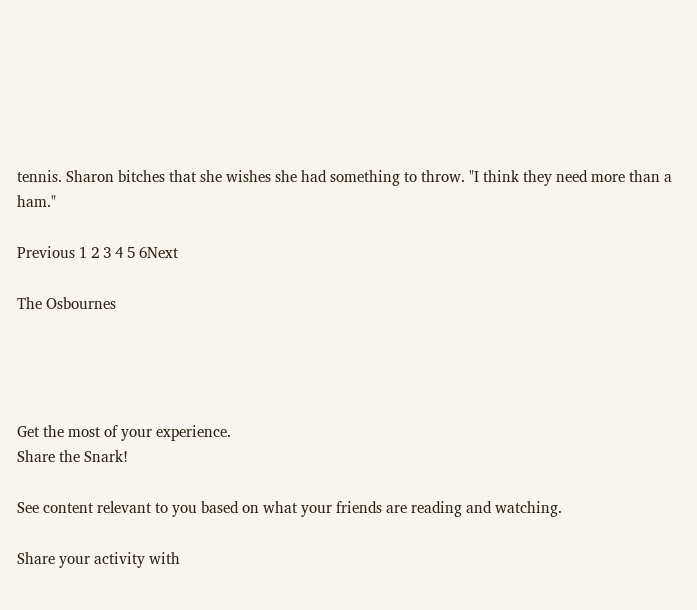tennis. Sharon bitches that she wishes she had something to throw. "I think they need more than a ham."

Previous 1 2 3 4 5 6Next

The Osbournes




Get the most of your experience.
Share the Snark!

See content relevant to you based on what your friends are reading and watching.

Share your activity with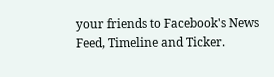your friends to Facebook's News Feed, Timeline and Ticker.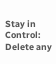Stay in Control: Delete any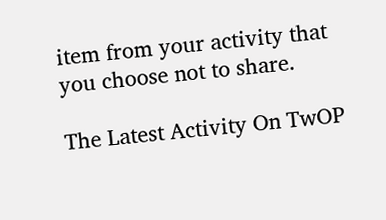item from your activity that you choose not to share.

The Latest Activity On TwOP